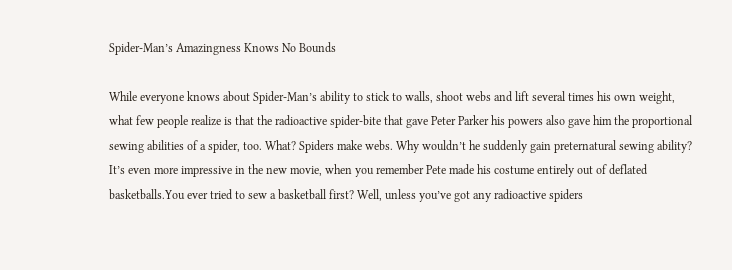Spider-Man’s Amazingness Knows No Bounds

While everyone knows about Spider-Man’s ability to stick to walls, shoot webs and lift several times his own weight, what few people realize is that the radioactive spider-bite that gave Peter Parker his powers also gave him the proportional sewing abilities of a spider, too. What? Spiders make webs. Why wouldn’t he suddenly gain preternatural sewing ability? It’s even more impressive in the new movie, when you remember Pete made his costume entirely out of deflated basketballs.You ever tried to sew a basketball first? Well, unless you’ve got any radioactive spiders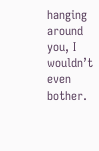hanging around you, I wouldn’t even bother.